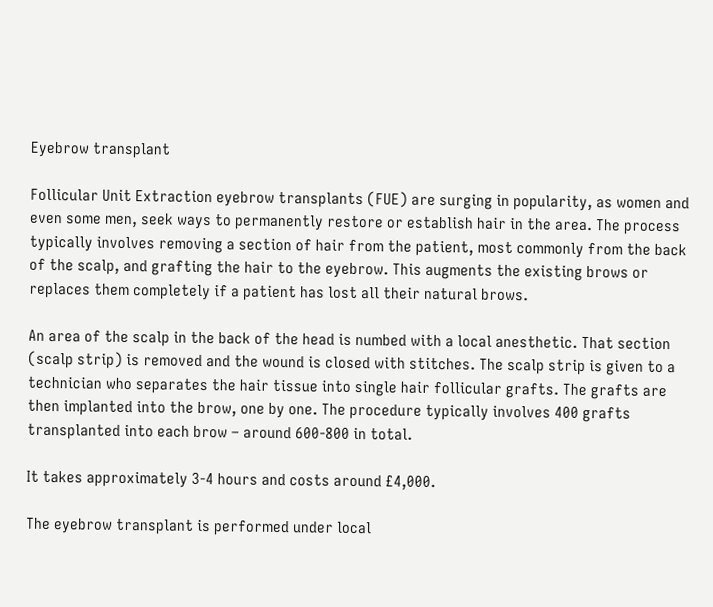Eyebrow transplant

Follicular Unit Extraction eyebrow transplants (FUE) are surging in popularity, as women and even some men, seek ways to permanently restore or establish hair in the area. The process typically involves removing a section of hair from the patient, most commonly from the back of the scalp, and grafting the hair to the eyebrow. This augments the existing brows or replaces them completely if a patient has lost all their natural brows.

An area of the scalp in the back of the head is numbed with a local anesthetic. That section (scalp strip) is removed and the wound is closed with stitches. The scalp strip is given to a technician who separates the hair tissue into single hair follicular grafts. The grafts are then implanted into the brow, one by one. The procedure typically involves 400 grafts transplanted into each brow – around 600-800 in total.

It takes approximately 3-4 hours and costs around £4,000.

The eyebrow transplant is performed under local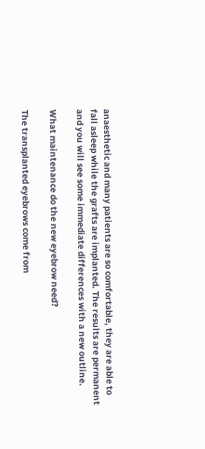anaesthetic and many patients are so comfortable, they are able to fall asleep while the grafts are implanted. The results are permanent and you will see some immediate differences with a new outline.

What maintenance do the new eyebrow need?

The transplanted eyebrows come from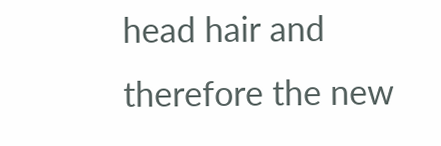head hair and therefore the new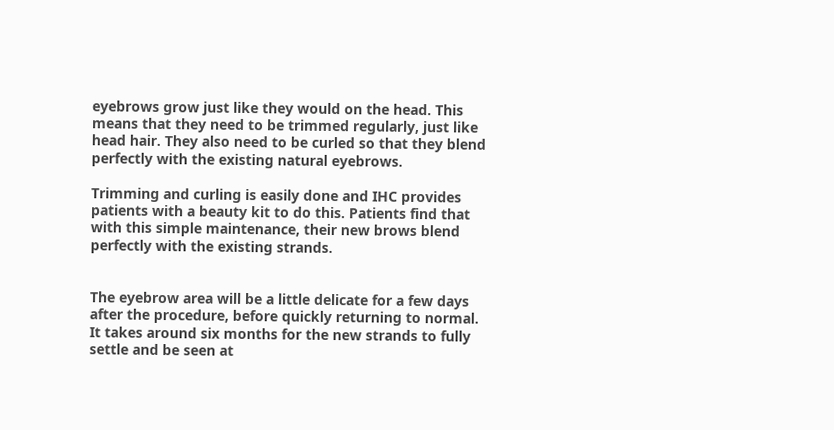eyebrows grow just like they would on the head. This means that they need to be trimmed regularly, just like head hair. They also need to be curled so that they blend perfectly with the existing natural eyebrows.

Trimming and curling is easily done and IHC provides patients with a beauty kit to do this. Patients find that with this simple maintenance, their new brows blend perfectly with the existing strands.


The eyebrow area will be a little delicate for a few days after the procedure, before quickly returning to normal. It takes around six months for the new strands to fully settle and be seen at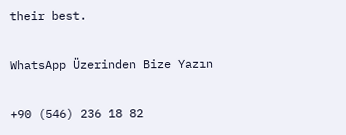their best.

WhatsApp Üzerinden Bize Yazın

+90 (546) 236 18 82